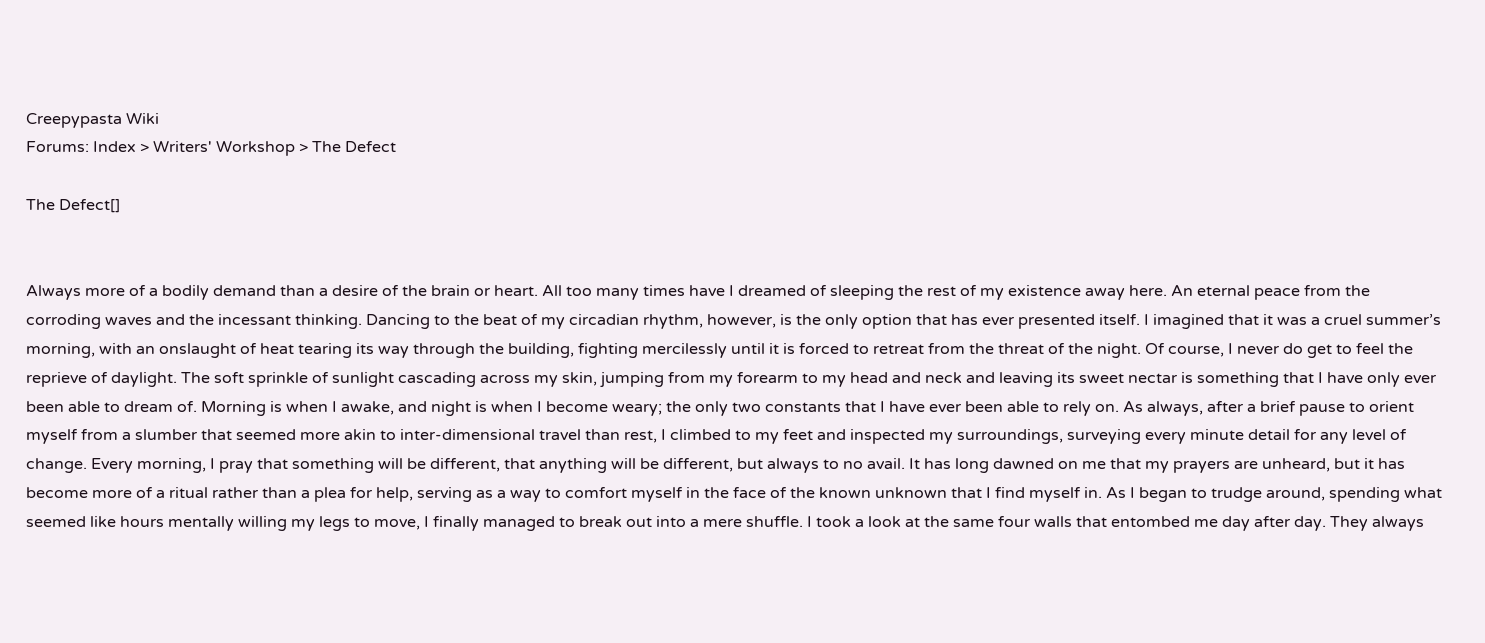Creepypasta Wiki
Forums: Index > Writers' Workshop > The Defect

The Defect[]


Always more of a bodily demand than a desire of the brain or heart. All too many times have I dreamed of sleeping the rest of my existence away here. An eternal peace from the corroding waves and the incessant thinking. Dancing to the beat of my circadian rhythm, however, is the only option that has ever presented itself. I imagined that it was a cruel summer’s morning, with an onslaught of heat tearing its way through the building, fighting mercilessly until it is forced to retreat from the threat of the night. Of course, I never do get to feel the reprieve of daylight. The soft sprinkle of sunlight cascading across my skin, jumping from my forearm to my head and neck and leaving its sweet nectar is something that I have only ever been able to dream of. Morning is when I awake, and night is when I become weary; the only two constants that I have ever been able to rely on. As always, after a brief pause to orient myself from a slumber that seemed more akin to inter-dimensional travel than rest, I climbed to my feet and inspected my surroundings, surveying every minute detail for any level of change. Every morning, I pray that something will be different, that anything will be different, but always to no avail. It has long dawned on me that my prayers are unheard, but it has become more of a ritual rather than a plea for help, serving as a way to comfort myself in the face of the known unknown that I find myself in. As I began to trudge around, spending what seemed like hours mentally willing my legs to move, I finally managed to break out into a mere shuffle. I took a look at the same four walls that entombed me day after day. They always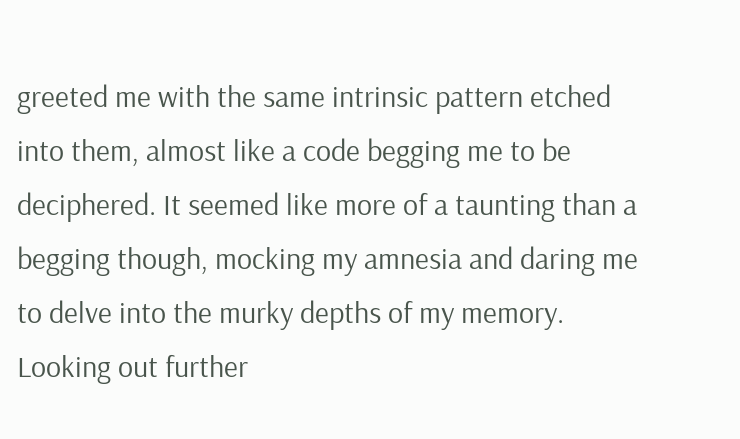greeted me with the same intrinsic pattern etched into them, almost like a code begging me to be deciphered. It seemed like more of a taunting than a begging though, mocking my amnesia and daring me to delve into the murky depths of my memory. Looking out further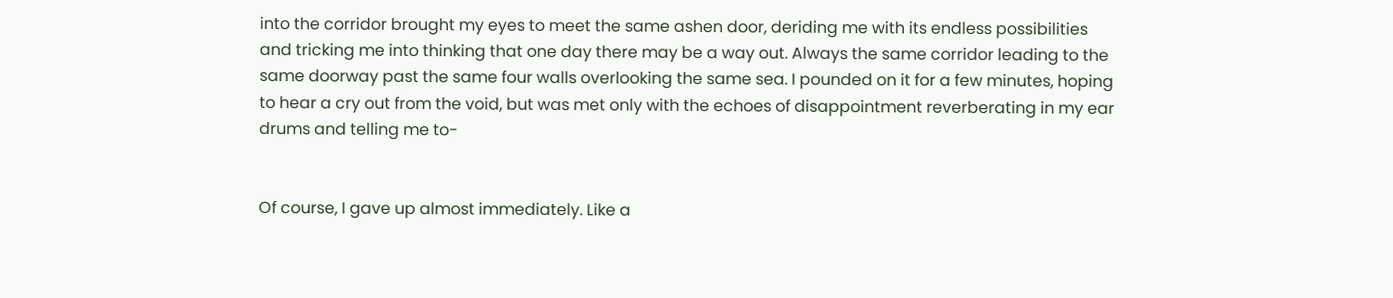into the corridor brought my eyes to meet the same ashen door, deriding me with its endless possibilities and tricking me into thinking that one day there may be a way out. Always the same corridor leading to the same doorway past the same four walls overlooking the same sea. I pounded on it for a few minutes, hoping to hear a cry out from the void, but was met only with the echoes of disappointment reverberating in my ear drums and telling me to-


Of course, I gave up almost immediately. Like a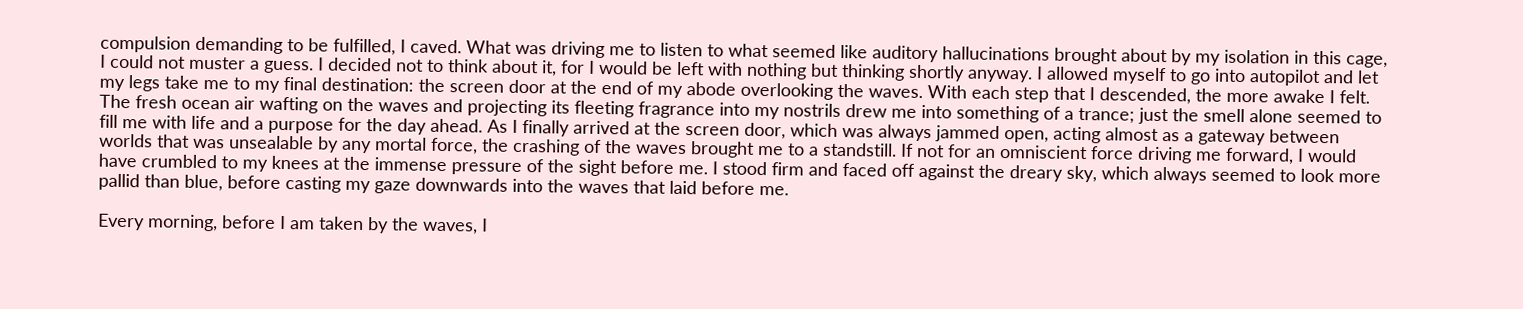compulsion demanding to be fulfilled, I caved. What was driving me to listen to what seemed like auditory hallucinations brought about by my isolation in this cage, I could not muster a guess. I decided not to think about it, for I would be left with nothing but thinking shortly anyway. I allowed myself to go into autopilot and let my legs take me to my final destination: the screen door at the end of my abode overlooking the waves. With each step that I descended, the more awake I felt. The fresh ocean air wafting on the waves and projecting its fleeting fragrance into my nostrils drew me into something of a trance; just the smell alone seemed to fill me with life and a purpose for the day ahead. As I finally arrived at the screen door, which was always jammed open, acting almost as a gateway between worlds that was unsealable by any mortal force, the crashing of the waves brought me to a standstill. If not for an omniscient force driving me forward, I would have crumbled to my knees at the immense pressure of the sight before me. I stood firm and faced off against the dreary sky, which always seemed to look more pallid than blue, before casting my gaze downwards into the waves that laid before me.

Every morning, before I am taken by the waves, I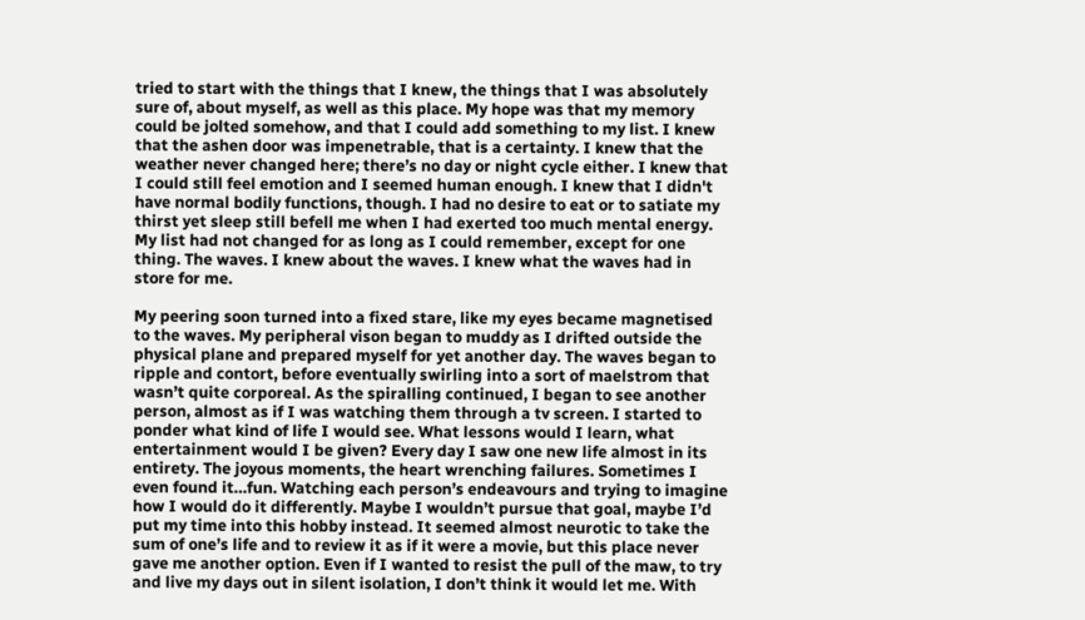tried to start with the things that I knew, the things that I was absolutely sure of, about myself, as well as this place. My hope was that my memory could be jolted somehow, and that I could add something to my list. I knew that the ashen door was impenetrable, that is a certainty. I knew that the weather never changed here; there’s no day or night cycle either. I knew that I could still feel emotion and I seemed human enough. I knew that I didn't have normal bodily functions, though. I had no desire to eat or to satiate my thirst yet sleep still befell me when I had exerted too much mental energy. My list had not changed for as long as I could remember, except for one thing. The waves. I knew about the waves. I knew what the waves had in store for me.

My peering soon turned into a fixed stare, like my eyes became magnetised to the waves. My peripheral vison began to muddy as I drifted outside the physical plane and prepared myself for yet another day. The waves began to ripple and contort, before eventually swirling into a sort of maelstrom that wasn’t quite corporeal. As the spiralling continued, I began to see another person, almost as if I was watching them through a tv screen. I started to ponder what kind of life I would see. What lessons would I learn, what entertainment would I be given? Every day I saw one new life almost in its entirety. The joyous moments, the heart wrenching failures. Sometimes I even found it…fun. Watching each person’s endeavours and trying to imagine how I would do it differently. Maybe I wouldn’t pursue that goal, maybe I’d put my time into this hobby instead. It seemed almost neurotic to take the sum of one’s life and to review it as if it were a movie, but this place never gave me another option. Even if I wanted to resist the pull of the maw, to try and live my days out in silent isolation, I don’t think it would let me. With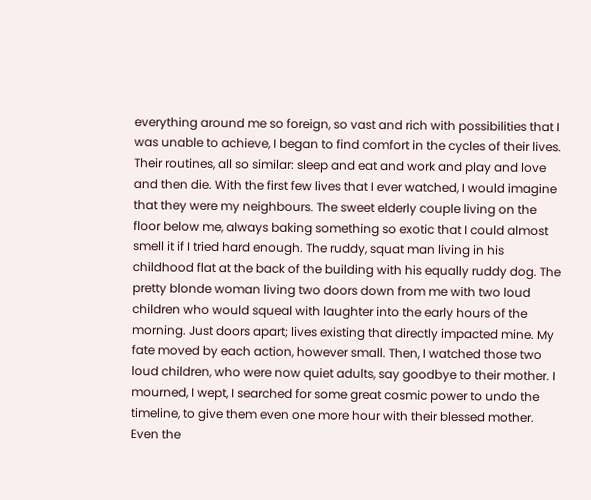everything around me so foreign, so vast and rich with possibilities that I was unable to achieve, I began to find comfort in the cycles of their lives. Their routines, all so similar: sleep and eat and work and play and love and then die. With the first few lives that I ever watched, I would imagine that they were my neighbours. The sweet elderly couple living on the floor below me, always baking something so exotic that I could almost smell it if I tried hard enough. The ruddy, squat man living in his childhood flat at the back of the building with his equally ruddy dog. The pretty blonde woman living two doors down from me with two loud children who would squeal with laughter into the early hours of the morning. Just doors apart; lives existing that directly impacted mine. My fate moved by each action, however small. Then, I watched those two loud children, who were now quiet adults, say goodbye to their mother. I mourned, I wept, I searched for some great cosmic power to undo the timeline, to give them even one more hour with their blessed mother. Even the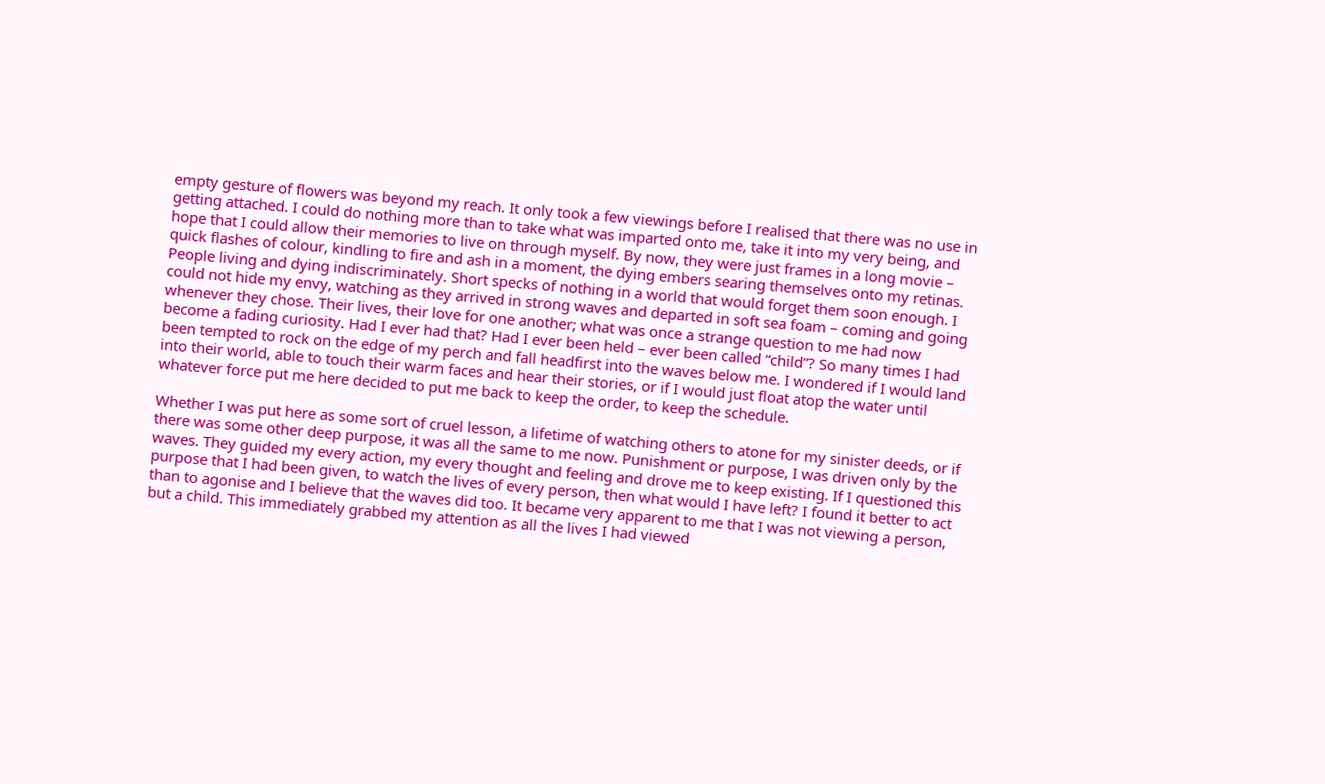empty gesture of flowers was beyond my reach. It only took a few viewings before I realised that there was no use in getting attached. I could do nothing more than to take what was imparted onto me, take it into my very being, and hope that I could allow their memories to live on through myself. By now, they were just frames in a long movie – quick flashes of colour, kindling to fire and ash in a moment, the dying embers searing themselves onto my retinas. People living and dying indiscriminately. Short specks of nothing in a world that would forget them soon enough. I could not hide my envy, watching as they arrived in strong waves and departed in soft sea foam – coming and going whenever they chose. Their lives, their love for one another; what was once a strange question to me had now become a fading curiosity. Had I ever had that? Had I ever been held – ever been called “child”? So many times I had been tempted to rock on the edge of my perch and fall headfirst into the waves below me. I wondered if I would land into their world, able to touch their warm faces and hear their stories, or if I would just float atop the water until whatever force put me here decided to put me back to keep the order, to keep the schedule.

Whether I was put here as some sort of cruel lesson, a lifetime of watching others to atone for my sinister deeds, or if there was some other deep purpose, it was all the same to me now. Punishment or purpose, I was driven only by the waves. They guided my every action, my every thought and feeling and drove me to keep existing. If I questioned this purpose that I had been given, to watch the lives of every person, then what would I have left? I found it better to act than to agonise and I believe that the waves did too. It became very apparent to me that I was not viewing a person, but a child. This immediately grabbed my attention as all the lives I had viewed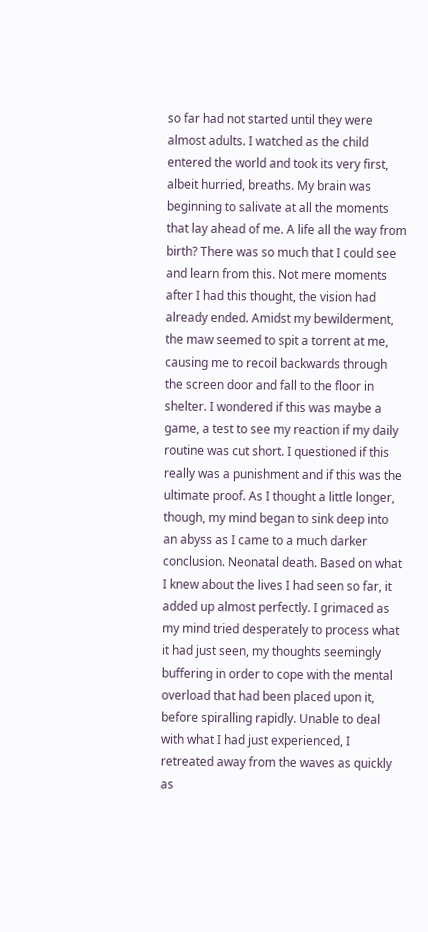so far had not started until they were almost adults. I watched as the child entered the world and took its very first, albeit hurried, breaths. My brain was beginning to salivate at all the moments that lay ahead of me. A life all the way from birth? There was so much that I could see and learn from this. Not mere moments after I had this thought, the vision had already ended. Amidst my bewilderment, the maw seemed to spit a torrent at me, causing me to recoil backwards through the screen door and fall to the floor in shelter. I wondered if this was maybe a game, a test to see my reaction if my daily routine was cut short. I questioned if this really was a punishment and if this was the ultimate proof. As I thought a little longer, though, my mind began to sink deep into an abyss as I came to a much darker conclusion. Neonatal death. Based on what I knew about the lives I had seen so far, it added up almost perfectly. I grimaced as my mind tried desperately to process what it had just seen, my thoughts seemingly buffering in order to cope with the mental overload that had been placed upon it, before spiralling rapidly. Unable to deal with what I had just experienced, I retreated away from the waves as quickly as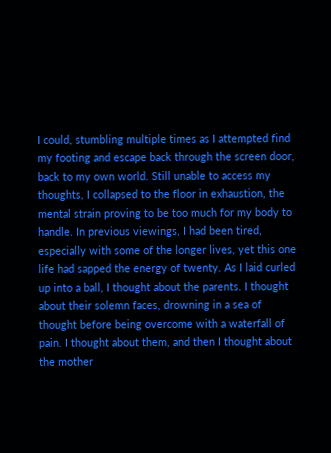I could, stumbling multiple times as I attempted find my footing and escape back through the screen door, back to my own world. Still unable to access my thoughts, I collapsed to the floor in exhaustion, the mental strain proving to be too much for my body to handle. In previous viewings, I had been tired, especially with some of the longer lives, yet this one life had sapped the energy of twenty. As I laid curled up into a ball, I thought about the parents. I thought about their solemn faces, drowning in a sea of thought before being overcome with a waterfall of pain. I thought about them, and then I thought about the mother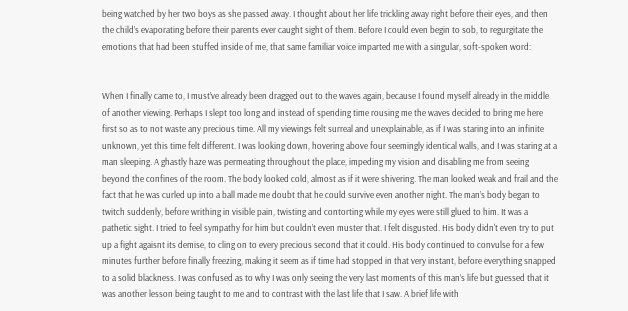being watched by her two boys as she passed away. I thought about her life trickling away right before their eyes, and then the child’s evaporating before their parents ever caught sight of them. Before I could even begin to sob, to regurgitate the emotions that had been stuffed inside of me, that same familiar voice imparted me with a singular, soft-spoken word:


When I finally came to, I must’ve already been dragged out to the waves again, because I found myself already in the middle of another viewing. Perhaps I slept too long and instead of spending time rousing me the waves decided to bring me here first so as to not waste any precious time. All my viewings felt surreal and unexplainable, as if I was staring into an infinite unknown, yet this time felt different. I was looking down, hovering above four seemingly identical walls, and I was staring at a man sleeping. A ghastly haze was permeating throughout the place, impeding my vision and disabling me from seeing beyond the confines of the room. The body looked cold, almost as if it were shivering. The man looked weak and frail and the fact that he was curled up into a ball made me doubt that he could survive even another night. The man’s body began to twitch suddenly, before writhing in visible pain, twisting and contorting while my eyes were still glued to him. It was a pathetic sight. I tried to feel sympathy for him but couldn’t even muster that. I felt disgusted. His body didn't even try to put up a fight agaisnt its demise, to cling on to every precious second that it could. His body continued to convulse for a few minutes further before finally freezing, making it seem as if time had stopped in that very instant, before everything snapped to a solid blackness. I was confused as to why I was only seeing the very last moments of this man’s life but guessed that it was another lesson being taught to me and to contrast with the last life that I saw. A brief life with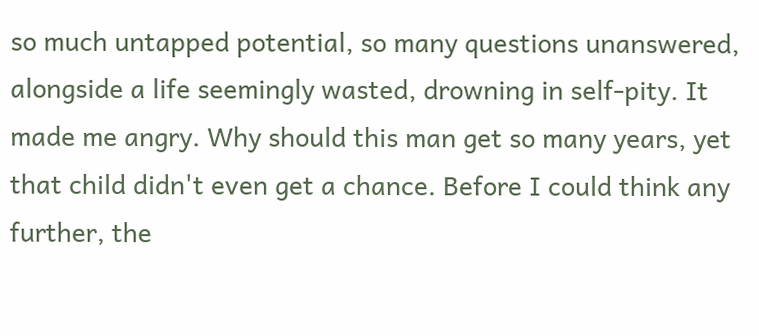so much untapped potential, so many questions unanswered, alongside a life seemingly wasted, drowning in self-pity. It made me angry. Why should this man get so many years, yet that child didn't even get a chance. Before I could think any further, the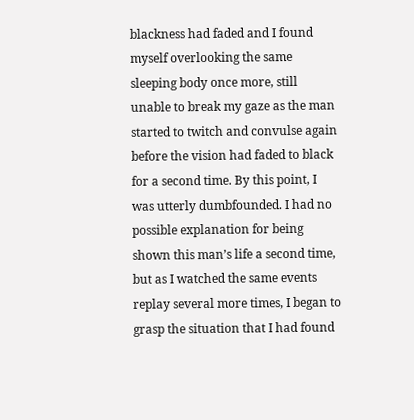blackness had faded and I found myself overlooking the same sleeping body once more, still unable to break my gaze as the man started to twitch and convulse again before the vision had faded to black for a second time. By this point, I was utterly dumbfounded. I had no possible explanation for being shown this man’s life a second time, but as I watched the same events replay several more times, I began to grasp the situation that I had found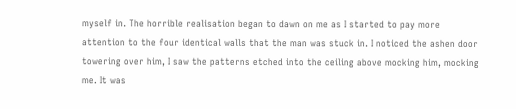myself in. The horrible realisation began to dawn on me as I started to pay more attention to the four identical walls that the man was stuck in. I noticed the ashen door towering over him, I saw the patterns etched into the ceiling above mocking him, mocking me. It was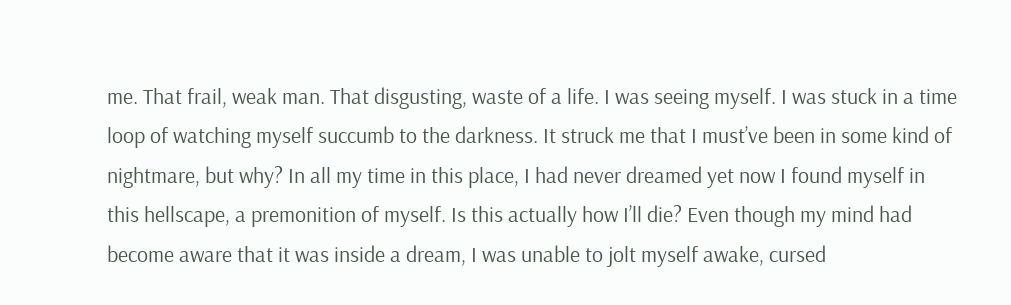me. That frail, weak man. That disgusting, waste of a life. I was seeing myself. I was stuck in a time loop of watching myself succumb to the darkness. It struck me that I must’ve been in some kind of nightmare, but why? In all my time in this place, I had never dreamed yet now I found myself in this hellscape, a premonition of myself. Is this actually how I’ll die? Even though my mind had become aware that it was inside a dream, I was unable to jolt myself awake, cursed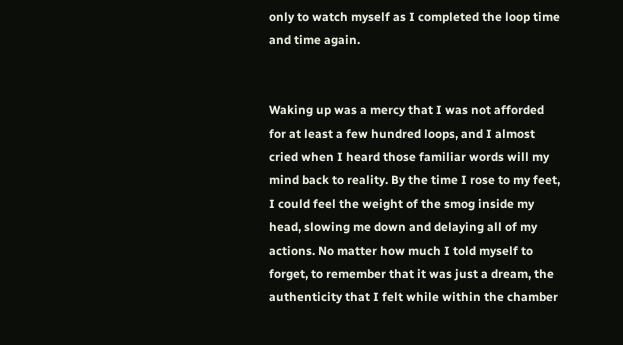only to watch myself as I completed the loop time and time again.


Waking up was a mercy that I was not afforded for at least a few hundred loops, and I almost cried when I heard those familiar words will my mind back to reality. By the time I rose to my feet, I could feel the weight of the smog inside my head, slowing me down and delaying all of my actions. No matter how much I told myself to forget, to remember that it was just a dream, the authenticity that I felt while within the chamber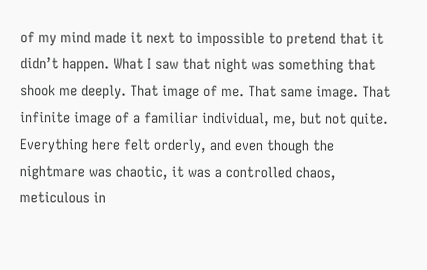of my mind made it next to impossible to pretend that it didn’t happen. What I saw that night was something that shook me deeply. That image of me. That same image. That infinite image of a familiar individual, me, but not quite. Everything here felt orderly, and even though the nightmare was chaotic, it was a controlled chaos, meticulous in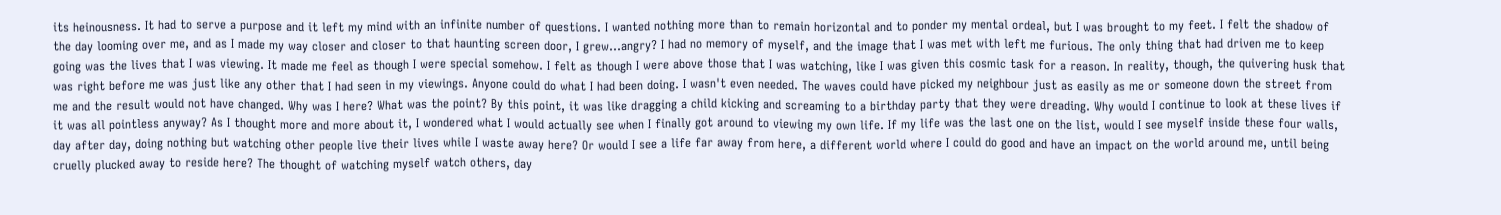its heinousness. It had to serve a purpose and it left my mind with an infinite number of questions. I wanted nothing more than to remain horizontal and to ponder my mental ordeal, but I was brought to my feet. I felt the shadow of the day looming over me, and as I made my way closer and closer to that haunting screen door, I grew…angry? I had no memory of myself, and the image that I was met with left me furious. The only thing that had driven me to keep going was the lives that I was viewing. It made me feel as though I were special somehow. I felt as though I were above those that I was watching, like I was given this cosmic task for a reason. In reality, though, the quivering husk that was right before me was just like any other that I had seen in my viewings. Anyone could do what I had been doing. I wasn't even needed. The waves could have picked my neighbour just as easily as me or someone down the street from me and the result would not have changed. Why was I here? What was the point? By this point, it was like dragging a child kicking and screaming to a birthday party that they were dreading. Why would I continue to look at these lives if it was all pointless anyway? As I thought more and more about it, I wondered what I would actually see when I finally got around to viewing my own life. If my life was the last one on the list, would I see myself inside these four walls, day after day, doing nothing but watching other people live their lives while I waste away here? Or would I see a life far away from here, a different world where I could do good and have an impact on the world around me, until being cruelly plucked away to reside here? The thought of watching myself watch others, day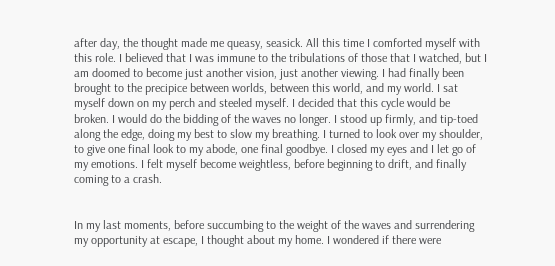after day, the thought made me queasy, seasick. All this time I comforted myself with this role. I believed that I was immune to the tribulations of those that I watched, but I am doomed to become just another vision, just another viewing. I had finally been brought to the precipice between worlds, between this world, and my world. I sat myself down on my perch and steeled myself. I decided that this cycle would be broken. I would do the bidding of the waves no longer. I stood up firmly, and tip-toed along the edge, doing my best to slow my breathing. I turned to look over my shoulder, to give one final look to my abode, one final goodbye. I closed my eyes and I let go of my emotions. I felt myself become weightless, before beginning to drift, and finally coming to a crash.


In my last moments, before succumbing to the weight of the waves and surrendering my opportunity at escape, I thought about my home. I wondered if there were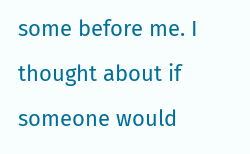some before me. I thought about if someone would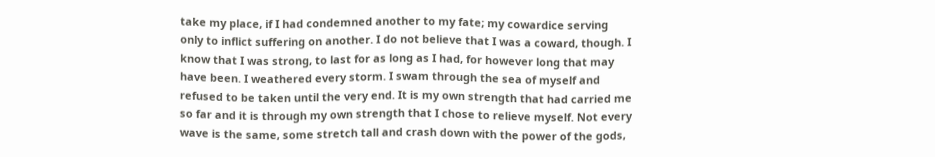take my place, if I had condemned another to my fate; my cowardice serving only to inflict suffering on another. I do not believe that I was a coward, though. I know that I was strong, to last for as long as I had, for however long that may have been. I weathered every storm. I swam through the sea of myself and refused to be taken until the very end. It is my own strength that had carried me so far and it is through my own strength that I chose to relieve myself. Not every wave is the same, some stretch tall and crash down with the power of the gods,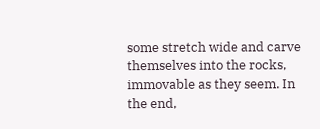some stretch wide and carve themselves into the rocks, immovable as they seem. In the end,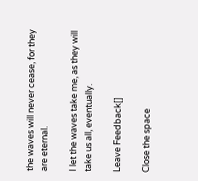the waves will never cease, for they are eternal.

I let the waves take me, as they will take us all, eventually.

Leave Feedback[]

Close the space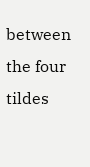between the four tildes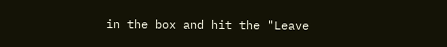in the box and hit the "Leave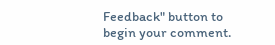Feedback" button to begin your comment.